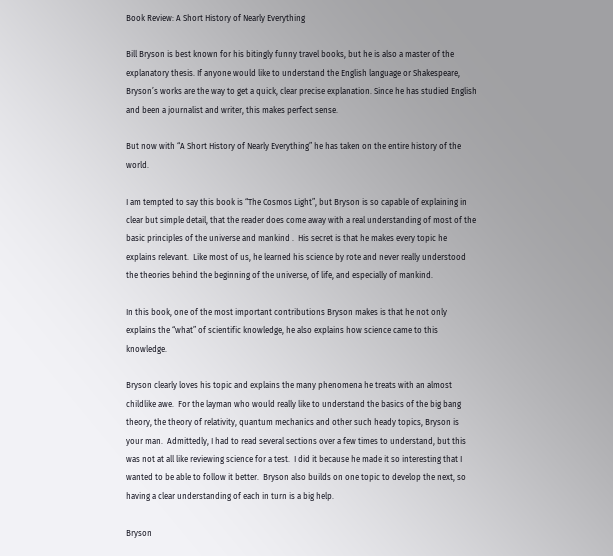Book Review: A Short History of Nearly Everything

Bill Bryson is best known for his bitingly funny travel books, but he is also a master of the explanatory thesis. If anyone would like to understand the English language or Shakespeare, Bryson’s works are the way to get a quick, clear precise explanation. Since he has studied English and been a journalist and writer, this makes perfect sense.

But now with “A Short History of Nearly Everything” he has taken on the entire history of the world.

I am tempted to say this book is “The Cosmos Light”, but Bryson is so capable of explaining in clear but simple detail, that the reader does come away with a real understanding of most of the basic principles of the universe and mankind .  His secret is that he makes every topic he explains relevant.  Like most of us, he learned his science by rote and never really understood the theories behind the beginning of the universe, of life, and especially of mankind.

In this book, one of the most important contributions Bryson makes is that he not only explains the “what” of scientific knowledge, he also explains how science came to this knowledge.

Bryson clearly loves his topic and explains the many phenomena he treats with an almost childlike awe.  For the layman who would really like to understand the basics of the big bang theory, the theory of relativity, quantum mechanics and other such heady topics, Bryson is your man.  Admittedly, I had to read several sections over a few times to understand, but this was not at all like reviewing science for a test.  I did it because he made it so interesting that I wanted to be able to follow it better.  Bryson also builds on one topic to develop the next, so having a clear understanding of each in turn is a big help.

Bryson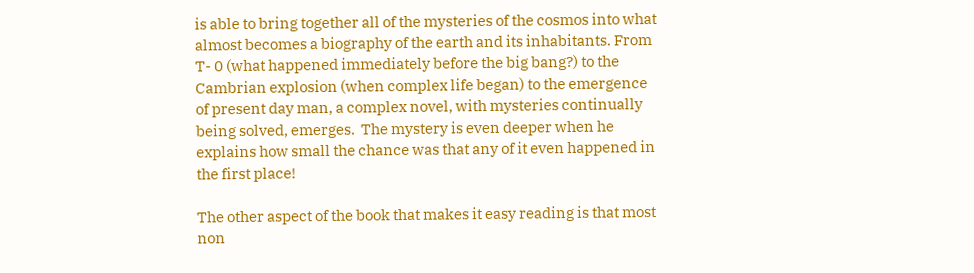is able to bring together all of the mysteries of the cosmos into what almost becomes a biography of the earth and its inhabitants. From T- 0 (what happened immediately before the big bang?) to the Cambrian explosion (when complex life began) to the emergence of present day man, a complex novel, with mysteries continually being solved, emerges.  The mystery is even deeper when he explains how small the chance was that any of it even happened in the first place!

The other aspect of the book that makes it easy reading is that most non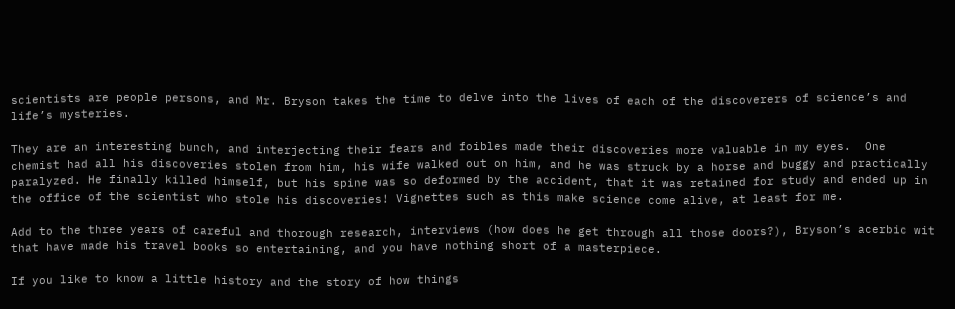scientists are people persons, and Mr. Bryson takes the time to delve into the lives of each of the discoverers of science’s and life’s mysteries.

They are an interesting bunch, and interjecting their fears and foibles made their discoveries more valuable in my eyes.  One chemist had all his discoveries stolen from him, his wife walked out on him, and he was struck by a horse and buggy and practically paralyzed. He finally killed himself, but his spine was so deformed by the accident, that it was retained for study and ended up in the office of the scientist who stole his discoveries! Vignettes such as this make science come alive, at least for me.

Add to the three years of careful and thorough research, interviews (how does he get through all those doors?), Bryson’s acerbic wit that have made his travel books so entertaining, and you have nothing short of a masterpiece.

If you like to know a little history and the story of how things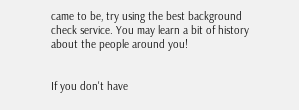came to be, try using the best background check service. You may learn a bit of history about the people around you!


If you don't have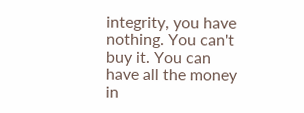integrity, you have nothing. You can't buy it. You can have all the money in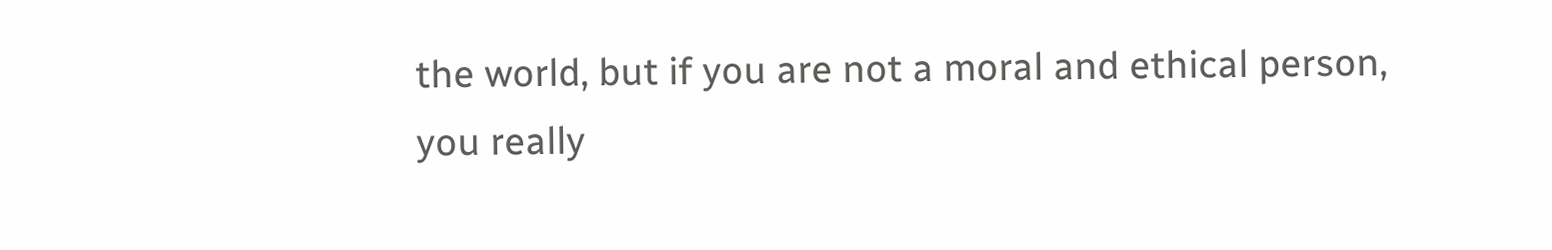the world, but if you are not a moral and ethical person, you really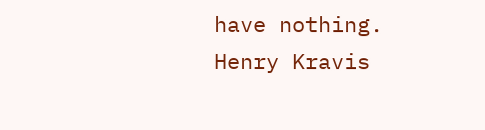have nothing.
Henry Kravis